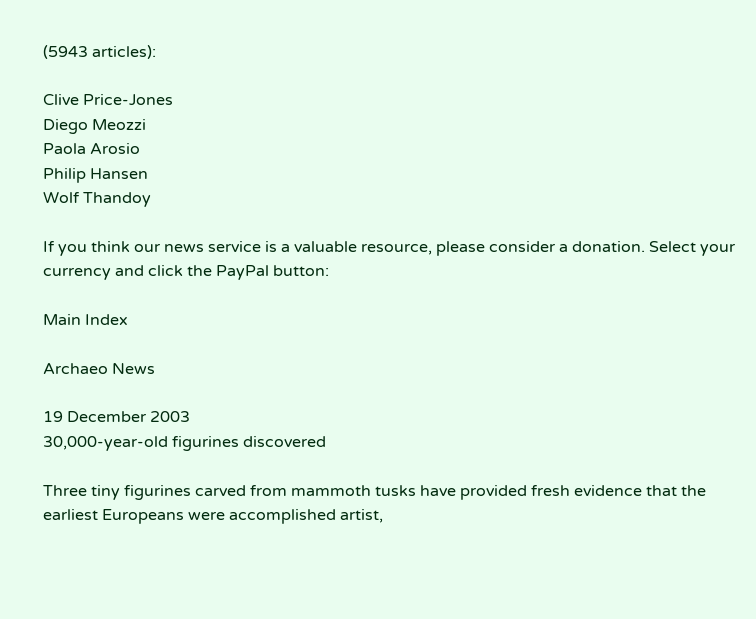(5943 articles):

Clive Price-Jones
Diego Meozzi
Paola Arosio
Philip Hansen
Wolf Thandoy

If you think our news service is a valuable resource, please consider a donation. Select your currency and click the PayPal button:

Main Index

Archaeo News

19 December 2003
30,000-year-old figurines discovered

Three tiny figurines carved from mammoth tusks have provided fresh evidence that the earliest Europeans were accomplished artist,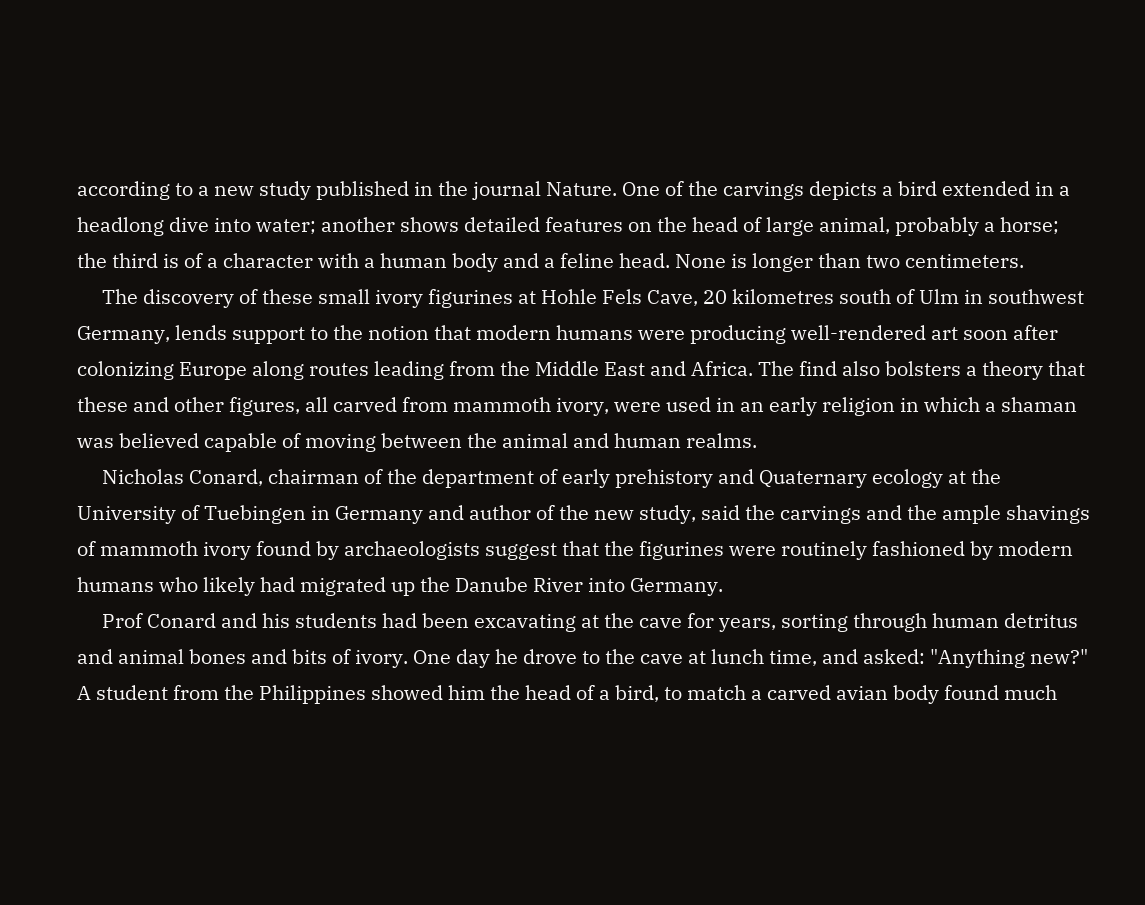according to a new study published in the journal Nature. One of the carvings depicts a bird extended in a headlong dive into water; another shows detailed features on the head of large animal, probably a horse; the third is of a character with a human body and a feline head. None is longer than two centimeters.
     The discovery of these small ivory figurines at Hohle Fels Cave, 20 kilometres south of Ulm in southwest Germany, lends support to the notion that modern humans were producing well-rendered art soon after colonizing Europe along routes leading from the Middle East and Africa. The find also bolsters a theory that these and other figures, all carved from mammoth ivory, were used in an early religion in which a shaman was believed capable of moving between the animal and human realms.
     Nicholas Conard, chairman of the department of early prehistory and Quaternary ecology at the University of Tuebingen in Germany and author of the new study, said the carvings and the ample shavings of mammoth ivory found by archaeologists suggest that the figurines were routinely fashioned by modern humans who likely had migrated up the Danube River into Germany.
     Prof Conard and his students had been excavating at the cave for years, sorting through human detritus and animal bones and bits of ivory. One day he drove to the cave at lunch time, and asked: "Anything new?" A student from the Philippines showed him the head of a bird, to match a carved avian body found much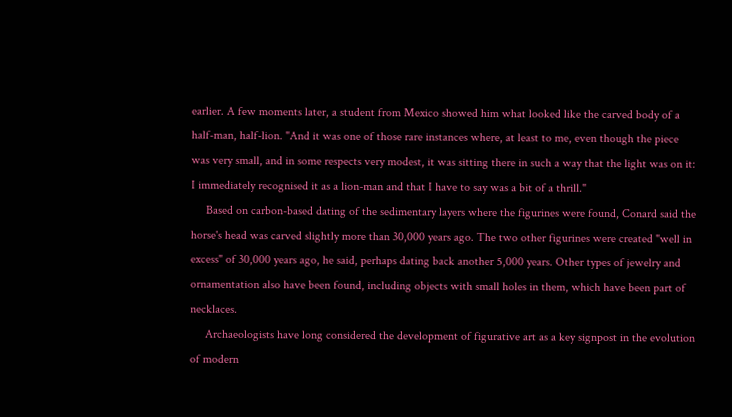earlier. A few moments later, a student from Mexico showed him what looked like the carved body of a half-man, half-lion. "And it was one of those rare instances where, at least to me, even though the piece was very small, and in some respects very modest, it was sitting there in such a way that the light was on it: I immediately recognised it as a lion-man and that I have to say was a bit of a thrill."
     Based on carbon-based dating of the sedimentary layers where the figurines were found, Conard said the horse's head was carved slightly more than 30,000 years ago. The two other figurines were created "well in excess" of 30,000 years ago, he said, perhaps dating back another 5,000 years. Other types of jewelry and ornamentation also have been found, including objects with small holes in them, which have been part of necklaces.
     Archaeologists have long considered the development of figurative art as a key signpost in the evolution of modern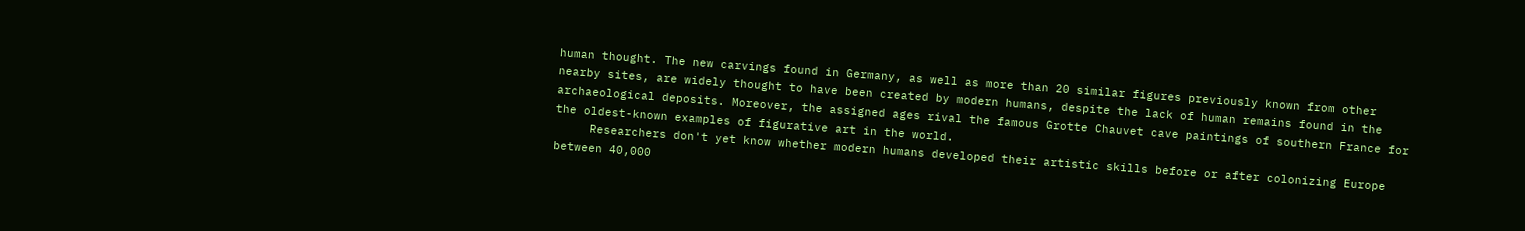human thought. The new carvings found in Germany, as well as more than 20 similar figures previously known from other nearby sites, are widely thought to have been created by modern humans, despite the lack of human remains found in the archaeological deposits. Moreover, the assigned ages rival the famous Grotte Chauvet cave paintings of southern France for the oldest-known examples of figurative art in the world.
     Researchers don't yet know whether modern humans developed their artistic skills before or after colonizing Europe between 40,000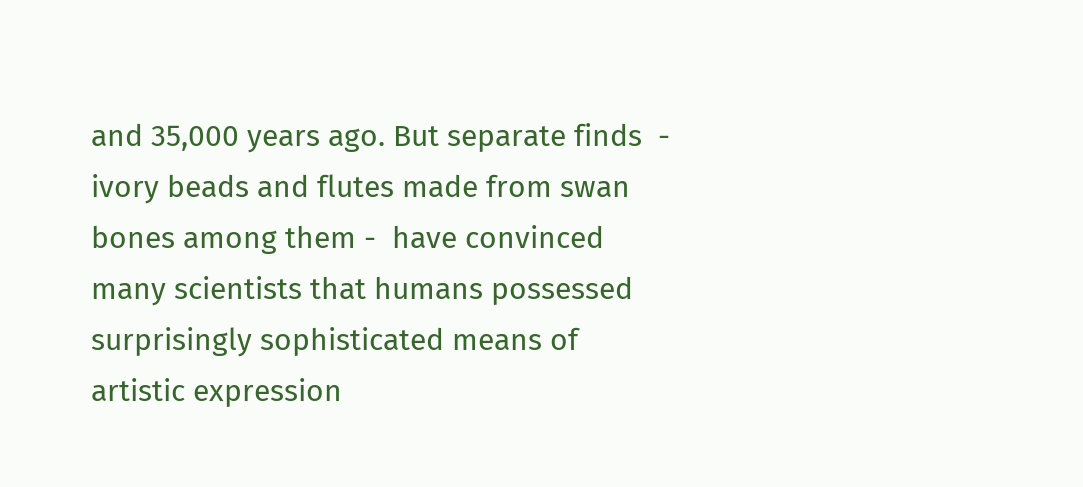and 35,000 years ago. But separate finds  - ivory beads and flutes made from swan bones among them -  have convinced many scientists that humans possessed surprisingly sophisticated means of artistic expression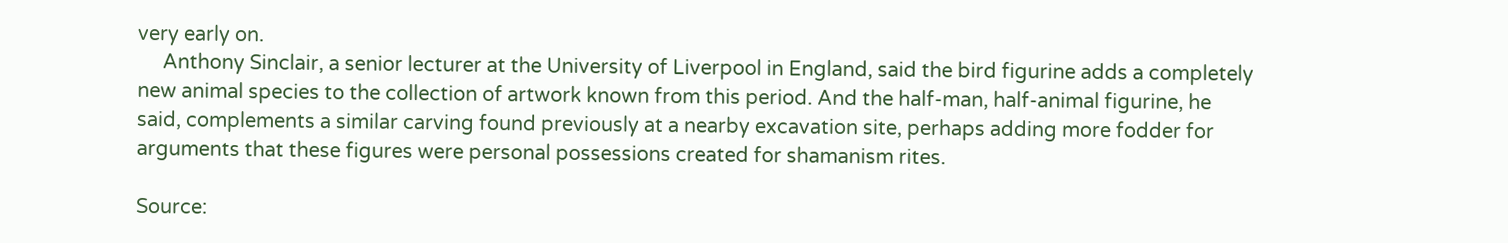very early on.
     Anthony Sinclair, a senior lecturer at the University of Liverpool in England, said the bird figurine adds a completely new animal species to the collection of artwork known from this period. And the half-man, half-animal figurine, he said, complements a similar carving found previously at a nearby excavation site, perhaps adding more fodder for arguments that these figures were personal possessions created for shamanism rites.

Source: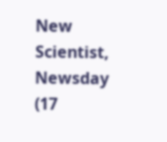New Scientist, Newsday (17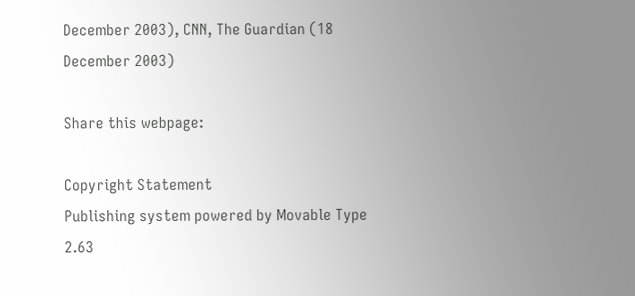December 2003), CNN, The Guardian (18 December 2003)

Share this webpage:

Copyright Statement
Publishing system powered by Movable Type 2.63